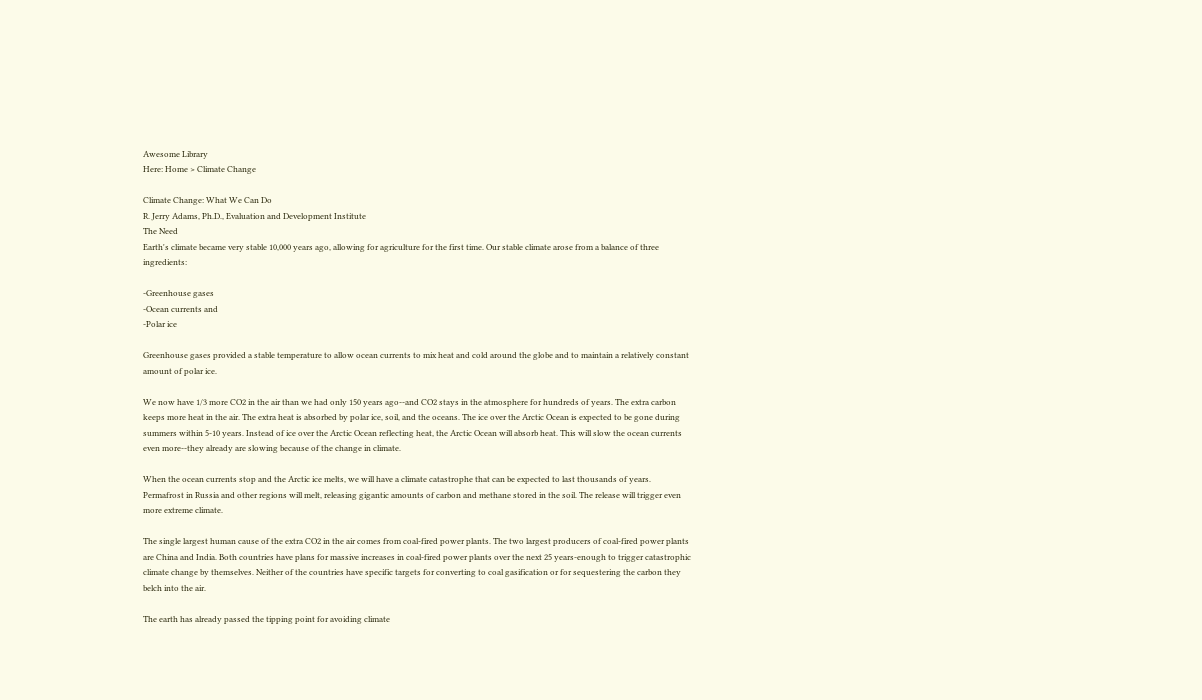Awesome Library
Here: Home > Climate Change

Climate Change: What We Can Do
R. Jerry Adams, Ph.D., Evaluation and Development Institute
The Need
Earth's climate became very stable 10,000 years ago, allowing for agriculture for the first time. Our stable climate arose from a balance of three ingredients:

-Greenhouse gases
-Ocean currents and
-Polar ice

Greenhouse gases provided a stable temperature to allow ocean currents to mix heat and cold around the globe and to maintain a relatively constant amount of polar ice.

We now have 1/3 more CO2 in the air than we had only 150 years ago--and CO2 stays in the atmosphere for hundreds of years. The extra carbon keeps more heat in the air. The extra heat is absorbed by polar ice, soil, and the oceans. The ice over the Arctic Ocean is expected to be gone during summers within 5-10 years. Instead of ice over the Arctic Ocean reflecting heat, the Arctic Ocean will absorb heat. This will slow the ocean currents even more--they already are slowing because of the change in climate.

When the ocean currents stop and the Arctic ice melts, we will have a climate catastrophe that can be expected to last thousands of years. Permafrost in Russia and other regions will melt, releasing gigantic amounts of carbon and methane stored in the soil. The release will trigger even more extreme climate.

The single largest human cause of the extra CO2 in the air comes from coal-fired power plants. The two largest producers of coal-fired power plants are China and India. Both countries have plans for massive increases in coal-fired power plants over the next 25 years-enough to trigger catastrophic climate change by themselves. Neither of the countries have specific targets for converting to coal gasification or for sequestering the carbon they belch into the air.

The earth has already passed the tipping point for avoiding climate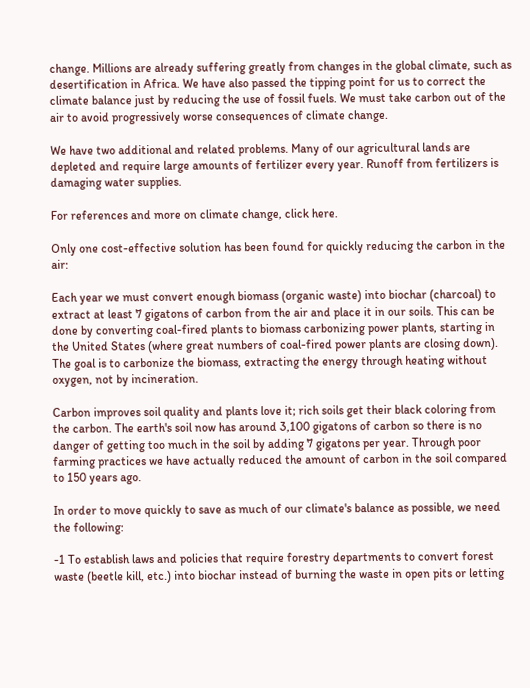change. Millions are already suffering greatly from changes in the global climate, such as desertification in Africa. We have also passed the tipping point for us to correct the climate balance just by reducing the use of fossil fuels. We must take carbon out of the air to avoid progressively worse consequences of climate change.

We have two additional and related problems. Many of our agricultural lands are depleted and require large amounts of fertilizer every year. Runoff from fertilizers is damaging water supplies.

For references and more on climate change, click here.

Only one cost-effective solution has been found for quickly reducing the carbon in the air:

Each year we must convert enough biomass (organic waste) into biochar (charcoal) to extract at least 7 gigatons of carbon from the air and place it in our soils. This can be done by converting coal-fired plants to biomass carbonizing power plants, starting in the United States (where great numbers of coal-fired power plants are closing down). The goal is to carbonize the biomass, extracting the energy through heating without oxygen, not by incineration.

Carbon improves soil quality and plants love it; rich soils get their black coloring from the carbon. The earth's soil now has around 3,100 gigatons of carbon so there is no danger of getting too much in the soil by adding 7 gigatons per year. Through poor farming practices we have actually reduced the amount of carbon in the soil compared to 150 years ago.

In order to move quickly to save as much of our climate's balance as possible, we need the following:

-1 To establish laws and policies that require forestry departments to convert forest waste (beetle kill, etc.) into biochar instead of burning the waste in open pits or letting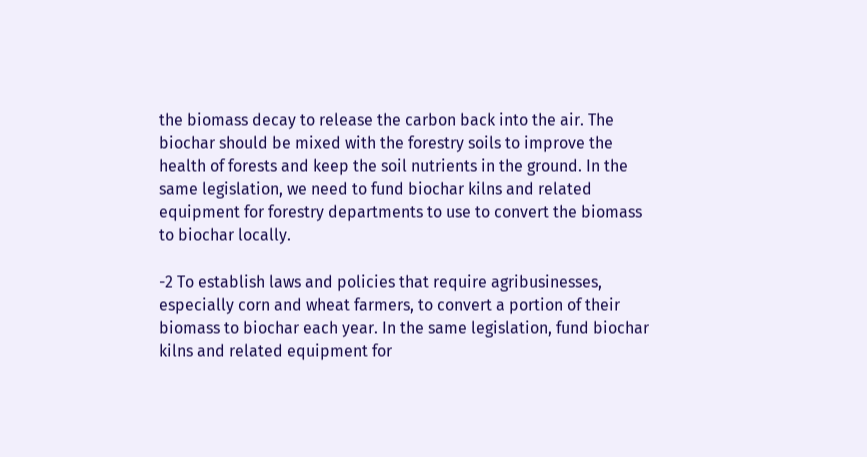the biomass decay to release the carbon back into the air. The biochar should be mixed with the forestry soils to improve the health of forests and keep the soil nutrients in the ground. In the same legislation, we need to fund biochar kilns and related equipment for forestry departments to use to convert the biomass to biochar locally.

-2 To establish laws and policies that require agribusinesses, especially corn and wheat farmers, to convert a portion of their biomass to biochar each year. In the same legislation, fund biochar kilns and related equipment for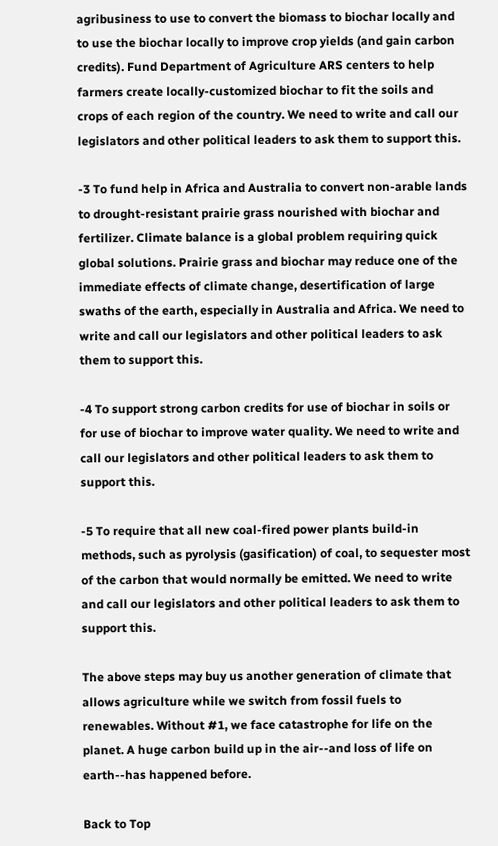agribusiness to use to convert the biomass to biochar locally and to use the biochar locally to improve crop yields (and gain carbon credits). Fund Department of Agriculture ARS centers to help farmers create locally-customized biochar to fit the soils and crops of each region of the country. We need to write and call our legislators and other political leaders to ask them to support this.

-3 To fund help in Africa and Australia to convert non-arable lands to drought-resistant prairie grass nourished with biochar and fertilizer. Climate balance is a global problem requiring quick global solutions. Prairie grass and biochar may reduce one of the immediate effects of climate change, desertification of large swaths of the earth, especially in Australia and Africa. We need to write and call our legislators and other political leaders to ask them to support this.

-4 To support strong carbon credits for use of biochar in soils or for use of biochar to improve water quality. We need to write and call our legislators and other political leaders to ask them to support this.

-5 To require that all new coal-fired power plants build-in methods, such as pyrolysis (gasification) of coal, to sequester most of the carbon that would normally be emitted. We need to write and call our legislators and other political leaders to ask them to support this.

The above steps may buy us another generation of climate that allows agriculture while we switch from fossil fuels to renewables. Without #1, we face catastrophe for life on the planet. A huge carbon build up in the air--and loss of life on earth--has happened before.

Back to Top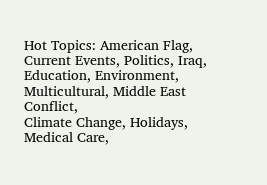Hot Topics: American Flag, Current Events, Politics, Iraq,
Education, Environment, Multicultural, Middle East Conflict,
Climate Change, Holidays, Medical Care,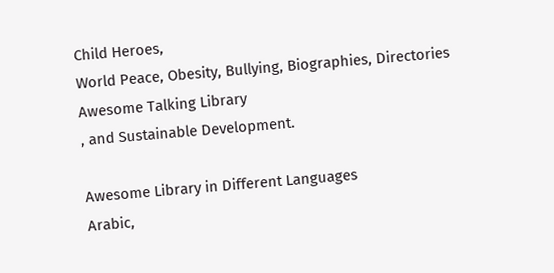Child Heroes,
World Peace, Obesity, Bullying, Biographies, Directories
Awesome Talking Library
, and Sustainable Development.

Awesome Library in Different Languages
Arabic,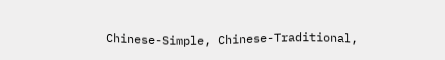Chinese-Simple, Chinese-Traditional,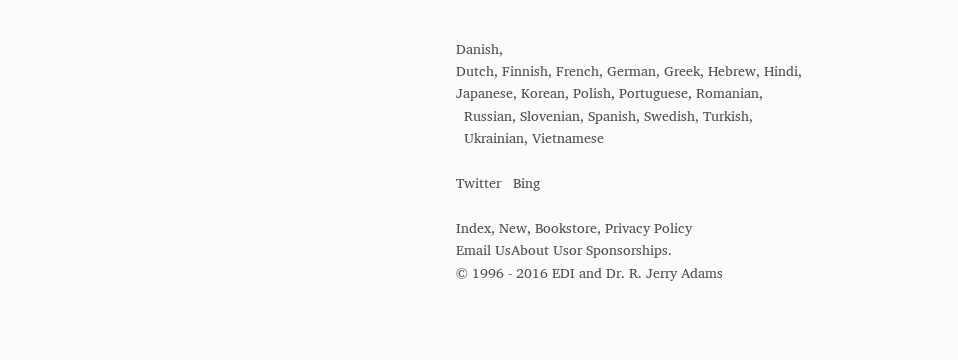Danish,
Dutch, Finnish, French, German, Greek, Hebrew, Hindi,
Japanese, Korean, Polish, Portuguese, Romanian,
  Russian, Slovenian, Spanish, Swedish, Turkish,
  Ukrainian, Vietnamese

Twitter   Bing

Index, New, Bookstore, Privacy Policy
Email UsAbout Usor Sponsorships.
© 1996 - 2016 EDI and Dr. R. Jerry Adams